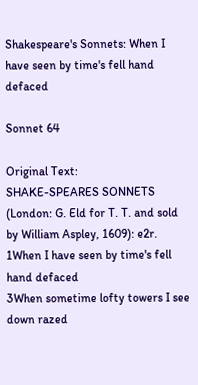Shakespeare's Sonnets: When I have seen by time's fell hand defaced

Sonnet 64

Original Text:
SHAKE-SPEARES SONNETS (London: G. Eld for T. T. and sold by William Aspley, 1609): e2r.
1When I have seen by time's fell hand defaced
3When sometime lofty towers I see down razed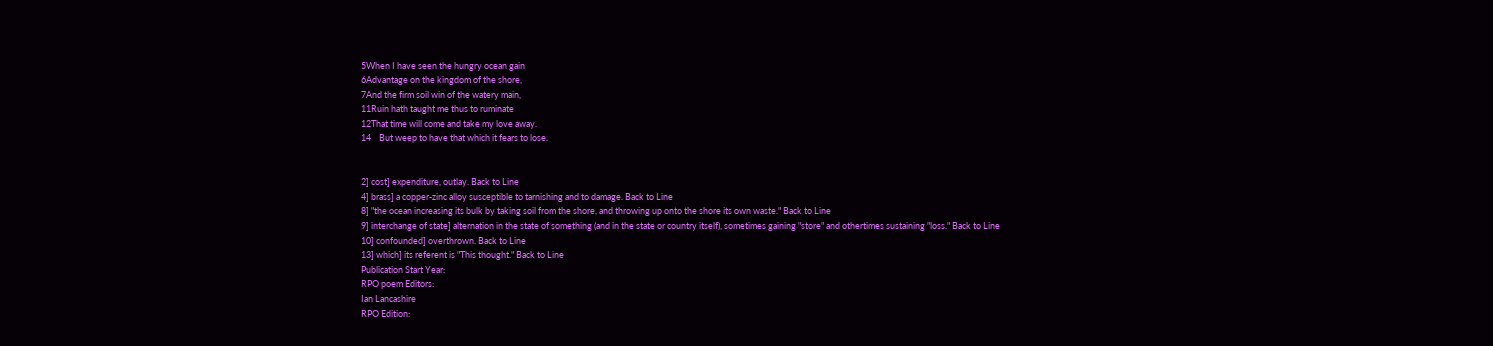5When I have seen the hungry ocean gain
6Advantage on the kingdom of the shore,
7And the firm soil win of the watery main,
11Ruin hath taught me thus to ruminate
12That time will come and take my love away.
14    But weep to have that which it fears to lose.


2] cost] expenditure, outlay. Back to Line
4] brass] a copper-zinc alloy susceptible to tarnishing and to damage. Back to Line
8] "the ocean increasing its bulk by taking soil from the shore, and throwing up onto the shore its own waste." Back to Line
9] interchange of state] alternation in the state of something (and in the state or country itself), sometimes gaining "store" and othertimes sustaining "loss." Back to Line
10] confounded] overthrown. Back to Line
13] which] its referent is "This thought." Back to Line
Publication Start Year:
RPO poem Editors:
Ian Lancashire
RPO Edition: